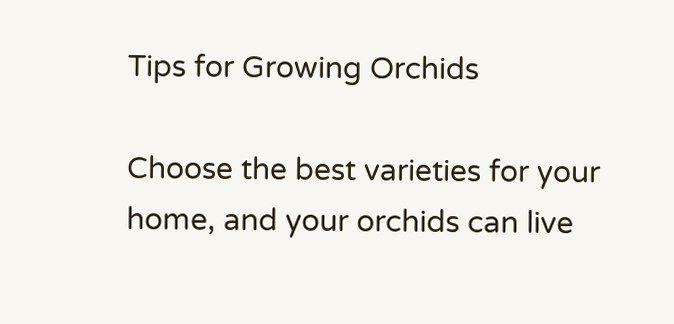Tips for Growing Orchids

Choose the best varieties for your home, and your orchids can live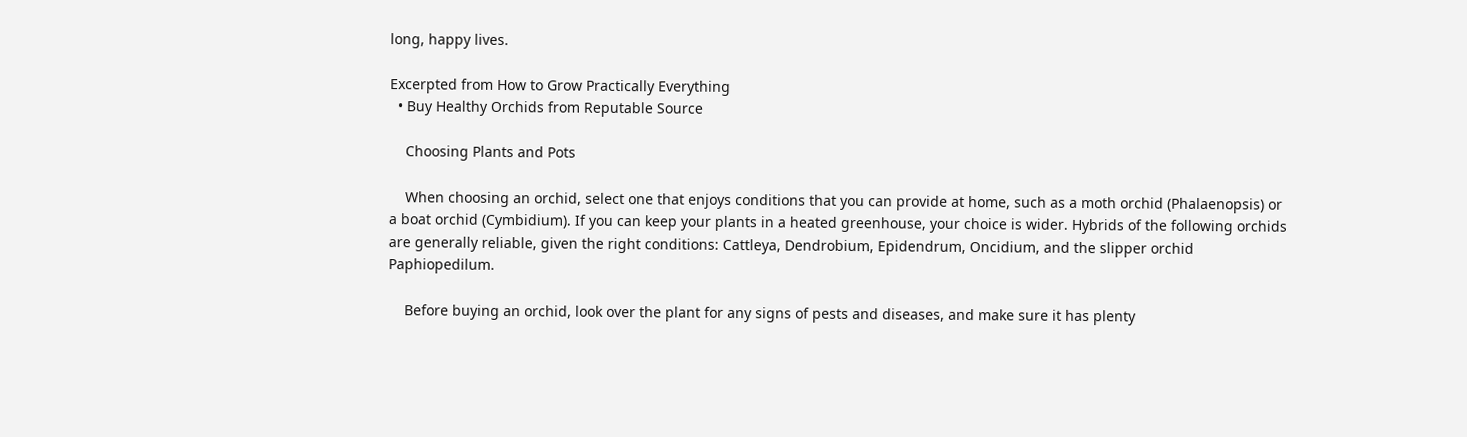long, happy lives.

Excerpted from How to Grow Practically Everything
  • Buy Healthy Orchids from Reputable Source

    Choosing Plants and Pots

    When choosing an orchid, select one that enjoys conditions that you can provide at home, such as a moth orchid (Phalaenopsis) or a boat orchid (Cymbidium). If you can keep your plants in a heated greenhouse, your choice is wider. Hybrids of the following orchids are generally reliable, given the right conditions: Cattleya, Dendrobium, Epidendrum, Oncidium, and the slipper orchid Paphiopedilum.

    Before buying an orchid, look over the plant for any signs of pests and diseases, and make sure it has plenty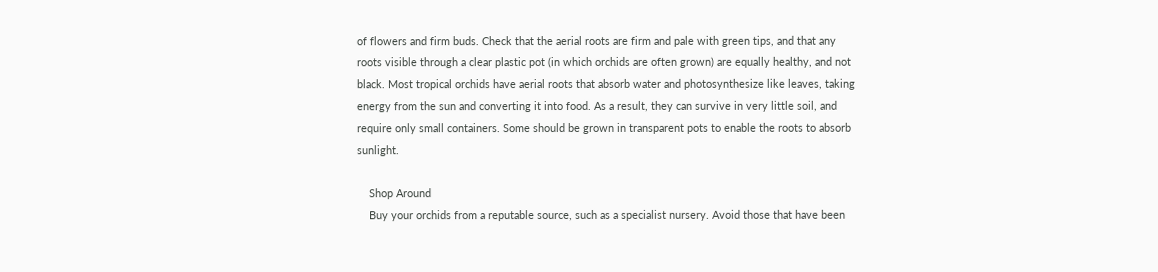of flowers and firm buds. Check that the aerial roots are firm and pale with green tips, and that any roots visible through a clear plastic pot (in which orchids are often grown) are equally healthy, and not black. Most tropical orchids have aerial roots that absorb water and photosynthesize like leaves, taking energy from the sun and converting it into food. As a result, they can survive in very little soil, and require only small containers. Some should be grown in transparent pots to enable the roots to absorb sunlight.

    Shop Around
    Buy your orchids from a reputable source, such as a specialist nursery. Avoid those that have been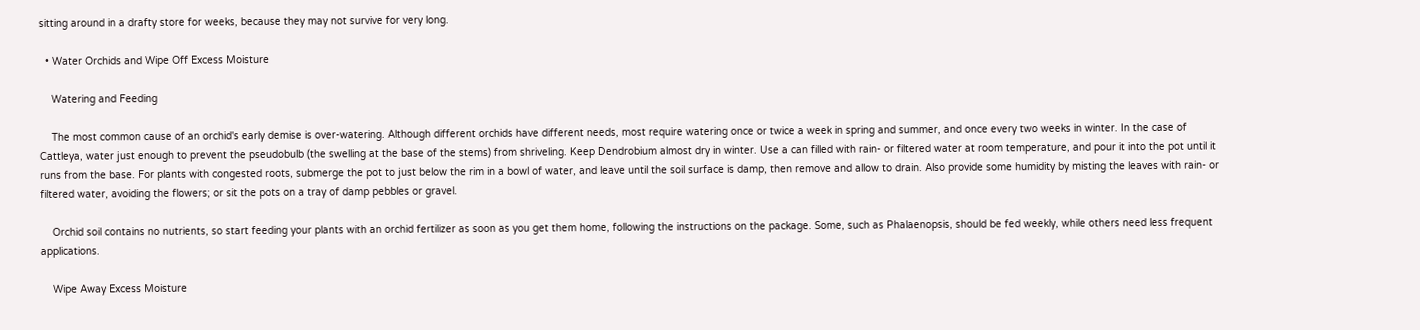sitting around in a drafty store for weeks, because they may not survive for very long.

  • Water Orchids and Wipe Off Excess Moisture

    Watering and Feeding

    The most common cause of an orchid's early demise is over-watering. Although different orchids have different needs, most require watering once or twice a week in spring and summer, and once every two weeks in winter. In the case of Cattleya, water just enough to prevent the pseudobulb (the swelling at the base of the stems) from shriveling. Keep Dendrobium almost dry in winter. Use a can filled with rain- or filtered water at room temperature, and pour it into the pot until it runs from the base. For plants with congested roots, submerge the pot to just below the rim in a bowl of water, and leave until the soil surface is damp, then remove and allow to drain. Also provide some humidity by misting the leaves with rain- or filtered water, avoiding the flowers; or sit the pots on a tray of damp pebbles or gravel.

    Orchid soil contains no nutrients, so start feeding your plants with an orchid fertilizer as soon as you get them home, following the instructions on the package. Some, such as Phalaenopsis, should be fed weekly, while others need less frequent applications.

    Wipe Away Excess Moisture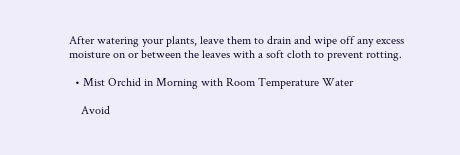After watering your plants, leave them to drain and wipe off any excess moisture on or between the leaves with a soft cloth to prevent rotting.

  • Mist Orchid in Morning with Room Temperature Water

    Avoid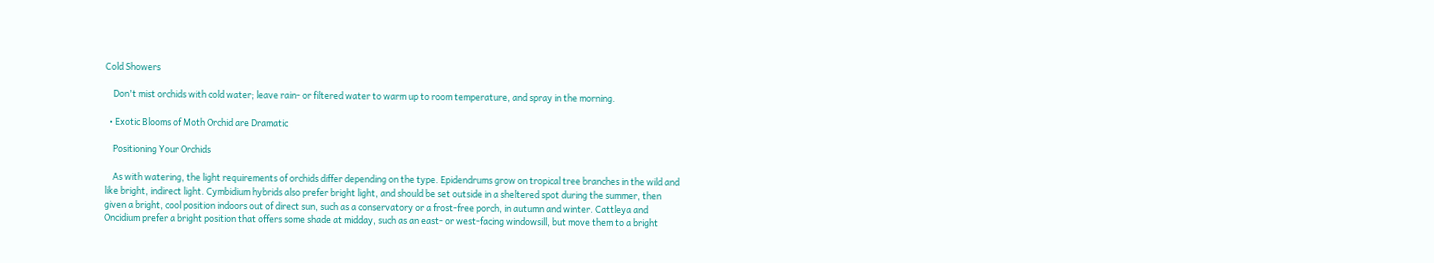Cold Showers

    Don't mist orchids with cold water; leave rain- or filtered water to warm up to room temperature, and spray in the morning.

  • Exotic Blooms of Moth Orchid are Dramatic

    Positioning Your Orchids

    As with watering, the light requirements of orchids differ depending on the type. Epidendrums grow on tropical tree branches in the wild and like bright, indirect light. Cymbidium hybrids also prefer bright light, and should be set outside in a sheltered spot during the summer, then given a bright, cool position indoors out of direct sun, such as a conservatory or a frost-free porch, in autumn and winter. Cattleya and Oncidium prefer a bright position that offers some shade at midday, such as an east- or west-facing windowsill, but move them to a bright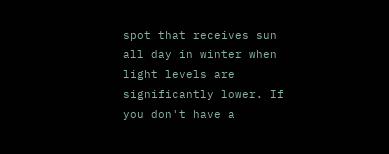spot that receives sun all day in winter when light levels are significantly lower. If you don't have a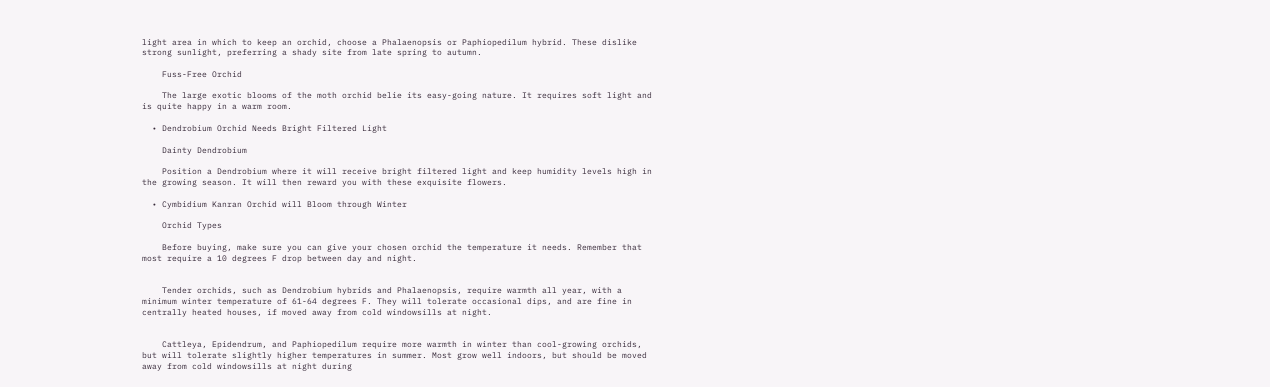light area in which to keep an orchid, choose a Phalaenopsis or Paphiopedilum hybrid. These dislike strong sunlight, preferring a shady site from late spring to autumn.

    Fuss-Free Orchid

    The large exotic blooms of the moth orchid belie its easy-going nature. It requires soft light and is quite happy in a warm room.

  • Dendrobium Orchid Needs Bright Filtered Light

    Dainty Dendrobium

    Position a Dendrobium where it will receive bright filtered light and keep humidity levels high in the growing season. It will then reward you with these exquisite flowers.

  • Cymbidium Kanran Orchid will Bloom through Winter

    Orchid Types

    Before buying, make sure you can give your chosen orchid the temperature it needs. Remember that most require a 10 degrees F drop between day and night.


    Tender orchids, such as Dendrobium hybrids and Phalaenopsis, require warmth all year, with a minimum winter temperature of 61-64 degrees F. They will tolerate occasional dips, and are fine in centrally heated houses, if moved away from cold windowsills at night.


    Cattleya, Epidendrum, and Paphiopedilum require more warmth in winter than cool-growing orchids, but will tolerate slightly higher temperatures in summer. Most grow well indoors, but should be moved away from cold windowsills at night during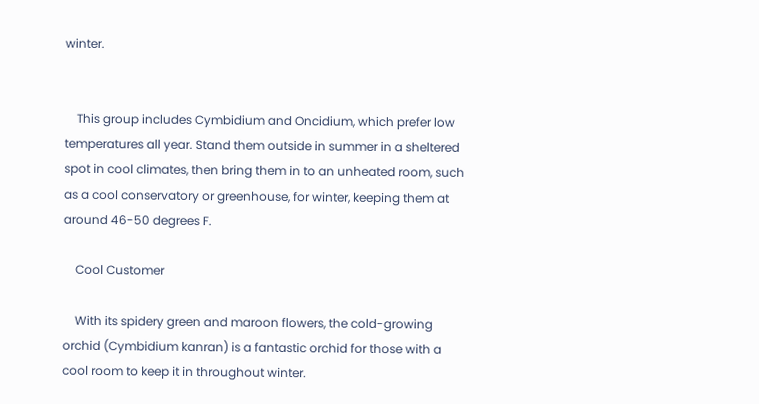winter.


    This group includes Cymbidium and Oncidium, which prefer low temperatures all year. Stand them outside in summer in a sheltered spot in cool climates, then bring them in to an unheated room, such as a cool conservatory or greenhouse, for winter, keeping them at around 46-50 degrees F.

    Cool Customer

    With its spidery green and maroon flowers, the cold-growing orchid (Cymbidium kanran) is a fantastic orchid for those with a cool room to keep it in throughout winter.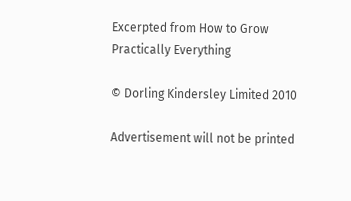Excerpted from How to Grow Practically Everything

© Dorling Kindersley Limited 2010

Advertisement will not be printed